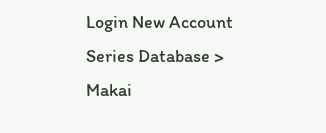Login New Account
Series Database > Makai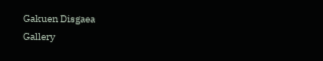Gakuen Disgaea
Gallery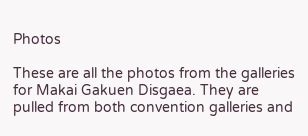Photos

These are all the photos from the galleries for Makai Gakuen Disgaea. They are pulled from both convention galleries and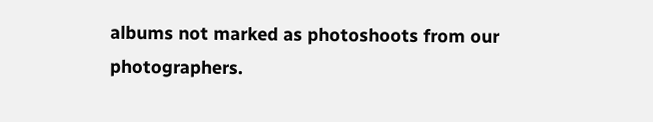albums not marked as photoshoots from our photographers.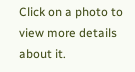Click on a photo to view more details about it.